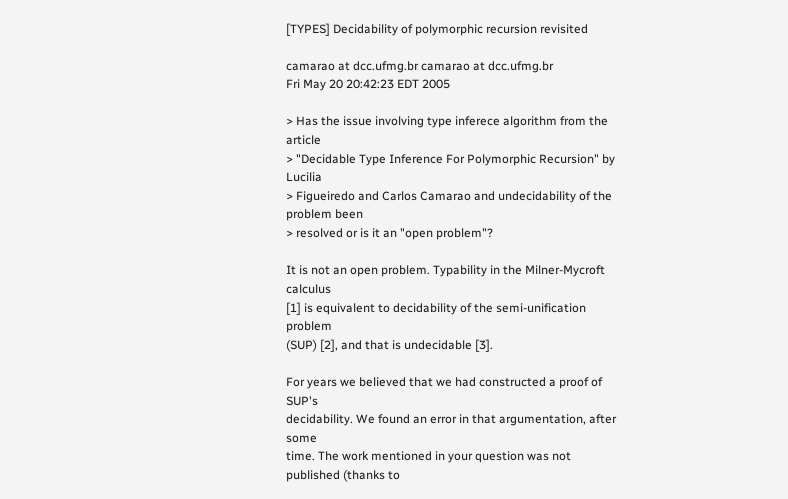[TYPES] Decidability of polymorphic recursion revisited

camarao at dcc.ufmg.br camarao at dcc.ufmg.br
Fri May 20 20:42:23 EDT 2005

> Has the issue involving type inferece algorithm from the article
> "Decidable Type Inference For Polymorphic Recursion" by Lucilia
> Figueiredo and Carlos Camarao and undecidability of the problem been
> resolved or is it an "open problem"?

It is not an open problem. Typability in the Milner-Mycroft calculus
[1] is equivalent to decidability of the semi-unification problem
(SUP) [2], and that is undecidable [3].

For years we believed that we had constructed a proof of SUP's
decidability. We found an error in that argumentation, after some
time. The work mentioned in your question was not published (thanks to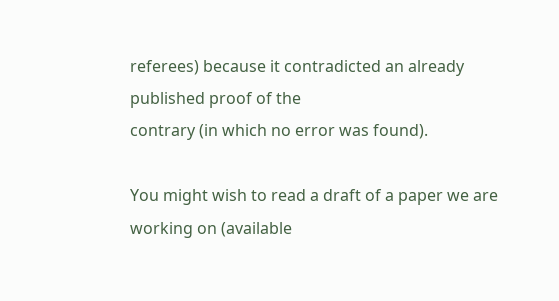referees) because it contradicted an already published proof of the
contrary (in which no error was found).

You might wish to read a draft of a paper we are working on (available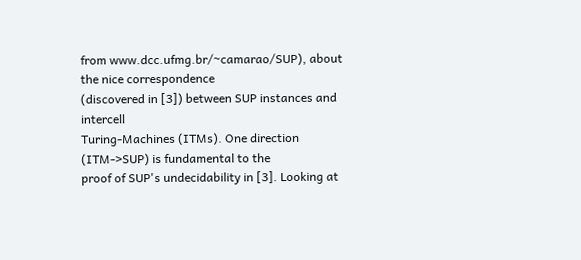from www.dcc.ufmg.br/~camarao/SUP), about the nice correspondence
(discovered in [3]) between SUP instances and intercell
Turing-Machines (ITMs). One direction (ITM->SUP) is fundamental to the
proof of SUP's undecidability in [3]. Looking at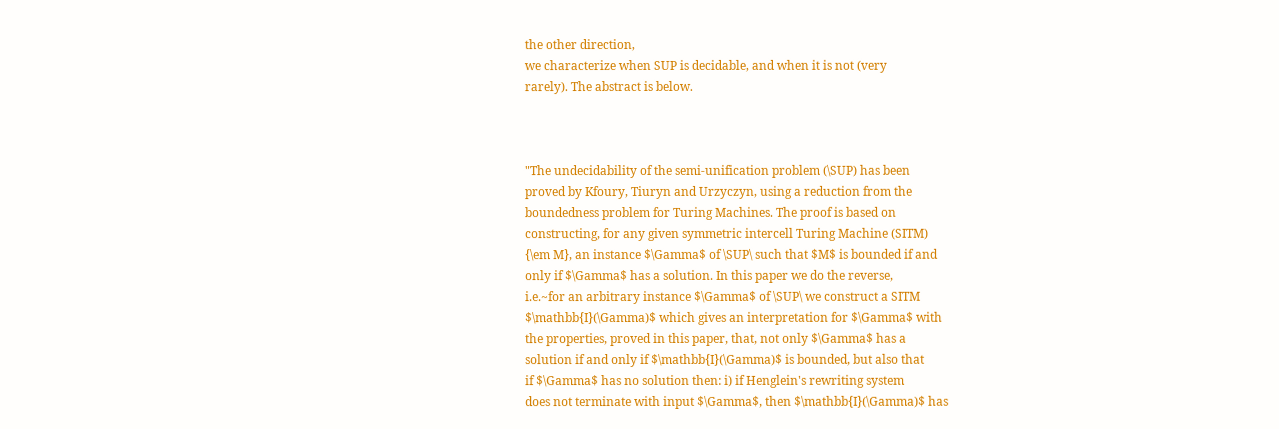the other direction,
we characterize when SUP is decidable, and when it is not (very
rarely). The abstract is below.



"The undecidability of the semi-unification problem (\SUP) has been
proved by Kfoury, Tiuryn and Urzyczyn, using a reduction from the
boundedness problem for Turing Machines. The proof is based on
constructing, for any given symmetric intercell Turing Machine (SITM)
{\em M}, an instance $\Gamma$ of \SUP\ such that $M$ is bounded if and
only if $\Gamma$ has a solution. In this paper we do the reverse,
i.e.~for an arbitrary instance $\Gamma$ of \SUP\ we construct a SITM
$\mathbb{I}(\Gamma)$ which gives an interpretation for $\Gamma$ with
the properties, proved in this paper, that, not only $\Gamma$ has a
solution if and only if $\mathbb{I}(\Gamma)$ is bounded, but also that
if $\Gamma$ has no solution then: i) if Henglein's rewriting system
does not terminate with input $\Gamma$, then $\mathbb{I}(\Gamma)$ has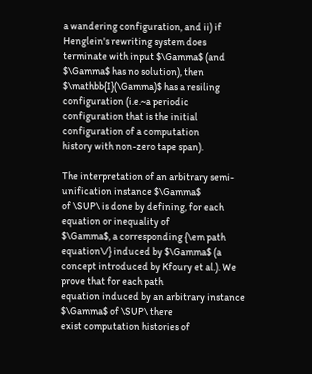a wandering configuration, and ii) if Henglein's rewriting system does
terminate with input $\Gamma$ (and $\Gamma$ has no solution), then
$\mathbb{I}(\Gamma)$ has a resiling configuration (i.e.~a periodic
configuration that is the initial configuration of a computation
history with non-zero tape span).

The interpretation of an arbitrary semi-unification instance $\Gamma$
of \SUP\ is done by defining, for each equation or inequality of
$\Gamma$, a corresponding {\em path equation\/} induced by $\Gamma$ (a
concept introduced by Kfoury et al.). We prove that for each path
equation induced by an arbitrary instance $\Gamma$ of \SUP\ there
exist computation histories of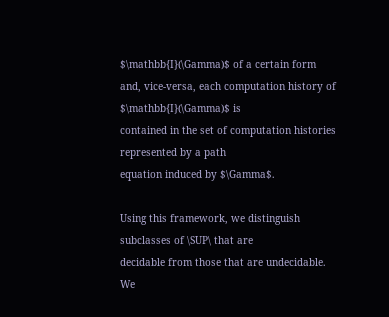$\mathbb{I}(\Gamma)$ of a certain form
and, vice-versa, each computation history of $\mathbb{I}(\Gamma)$ is
contained in the set of computation histories represented by a path
equation induced by $\Gamma$.

Using this framework, we distinguish subclasses of \SUP\ that are
decidable from those that are undecidable. We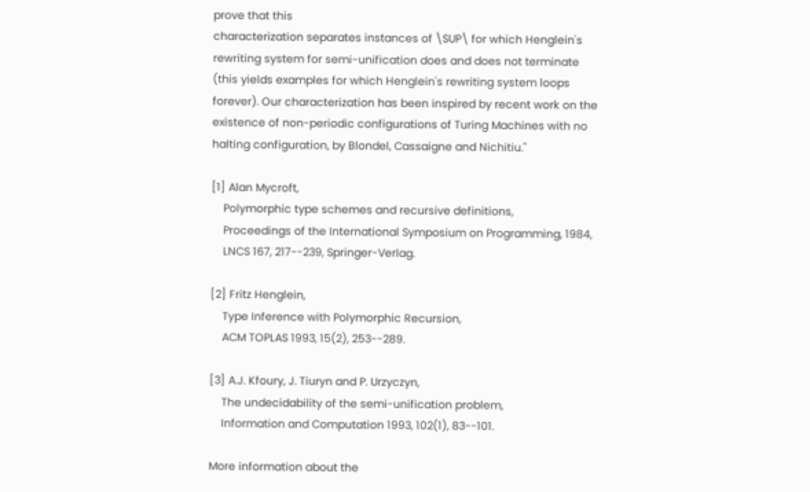prove that this
characterization separates instances of \SUP\ for which Henglein's
rewriting system for semi-unification does and does not terminate
(this yields examples for which Henglein's rewriting system loops
forever). Our characterization has been inspired by recent work on the
existence of non-periodic configurations of Turing Machines with no
halting configuration, by Blondel, Cassaigne and Nichitiu."

[1] Alan Mycroft,
    Polymorphic type schemes and recursive definitions,
    Proceedings of the International Symposium on Programming, 1984,
    LNCS 167, 217--239, Springer-Verlag.

[2] Fritz Henglein,
    Type Inference with Polymorphic Recursion,
    ACM TOPLAS 1993, 15(2), 253--289.

[3] A.J. Kfoury, J. Tiuryn and P. Urzyczyn,
    The undecidability of the semi-unification problem,
    Information and Computation 1993, 102(1), 83--101.

More information about the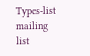Types-list mailing list